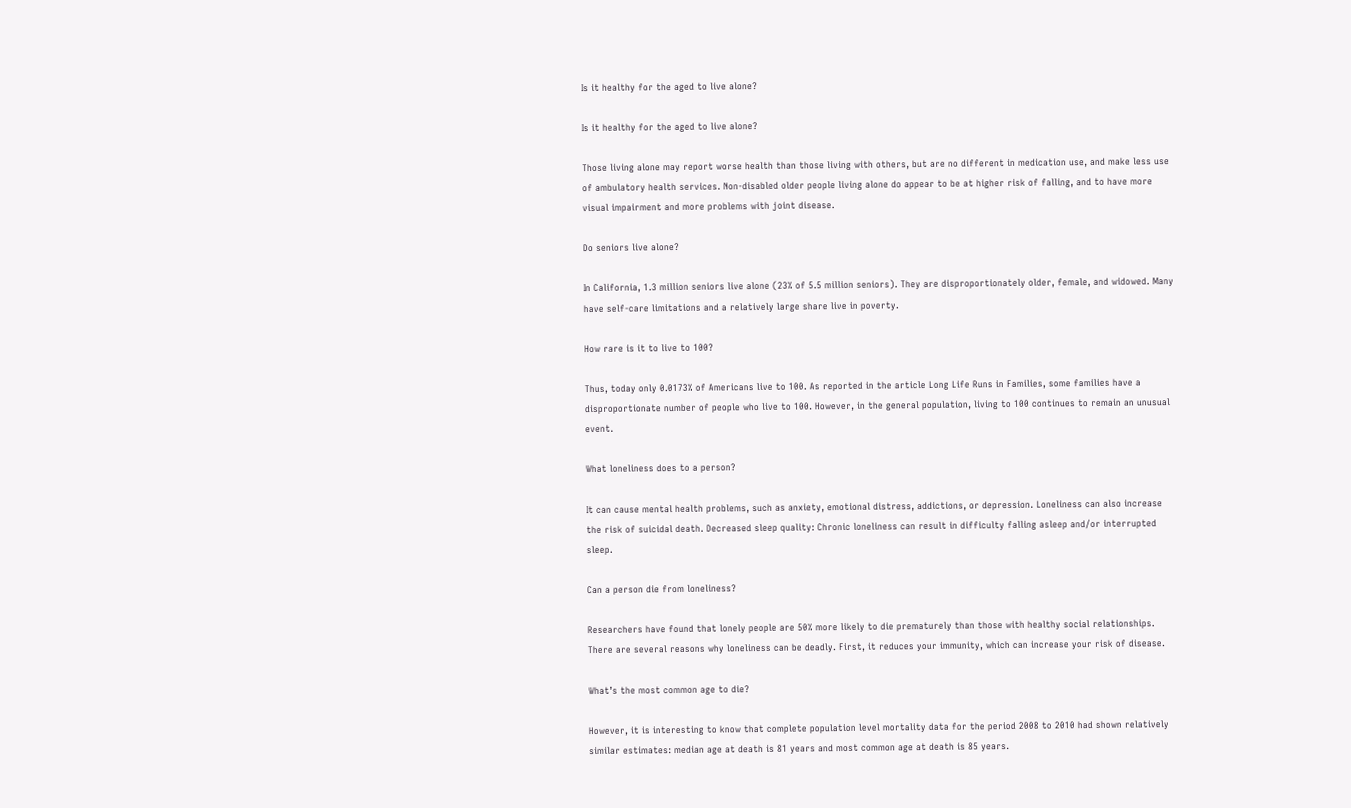Is it healthy for the aged to live alone?

Is it healthy for the aged to live alone?

Those living alone may report worse health than those living with others, but are no different in medication use, and make less use of ambulatory health services. Non-disabled older people living alone do appear to be at higher risk of falling, and to have more visual impairment and more problems with joint disease.

Do seniors live alone?

In California, 1.3 million seniors live alone (23% of 5.5 million seniors). They are disproportionately older, female, and widowed. Many have self-care limitations and a relatively large share live in poverty.

How rare is it to live to 100?

Thus, today only 0.0173% of Americans live to 100. As reported in the article Long Life Runs in Families, some families have a disproportionate number of people who live to 100. However, in the general population, living to 100 continues to remain an unusual event.

What loneliness does to a person?

It can cause mental health problems, such as anxiety, emotional distress, addictions, or depression. Loneliness can also increase the risk of suicidal death. Decreased sleep quality: Chronic loneliness can result in difficulty falling asleep and/or interrupted sleep.

Can a person die from loneliness?

Researchers have found that lonely people are 50% more likely to die prematurely than those with healthy social relationships. There are several reasons why loneliness can be deadly. First, it reduces your immunity, which can increase your risk of disease.

What’s the most common age to die?

However, it is interesting to know that complete population level mortality data for the period 2008 to 2010 had shown relatively similar estimates: median age at death is 81 years and most common age at death is 85 years.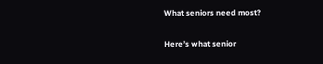What seniors need most?

Here’s what senior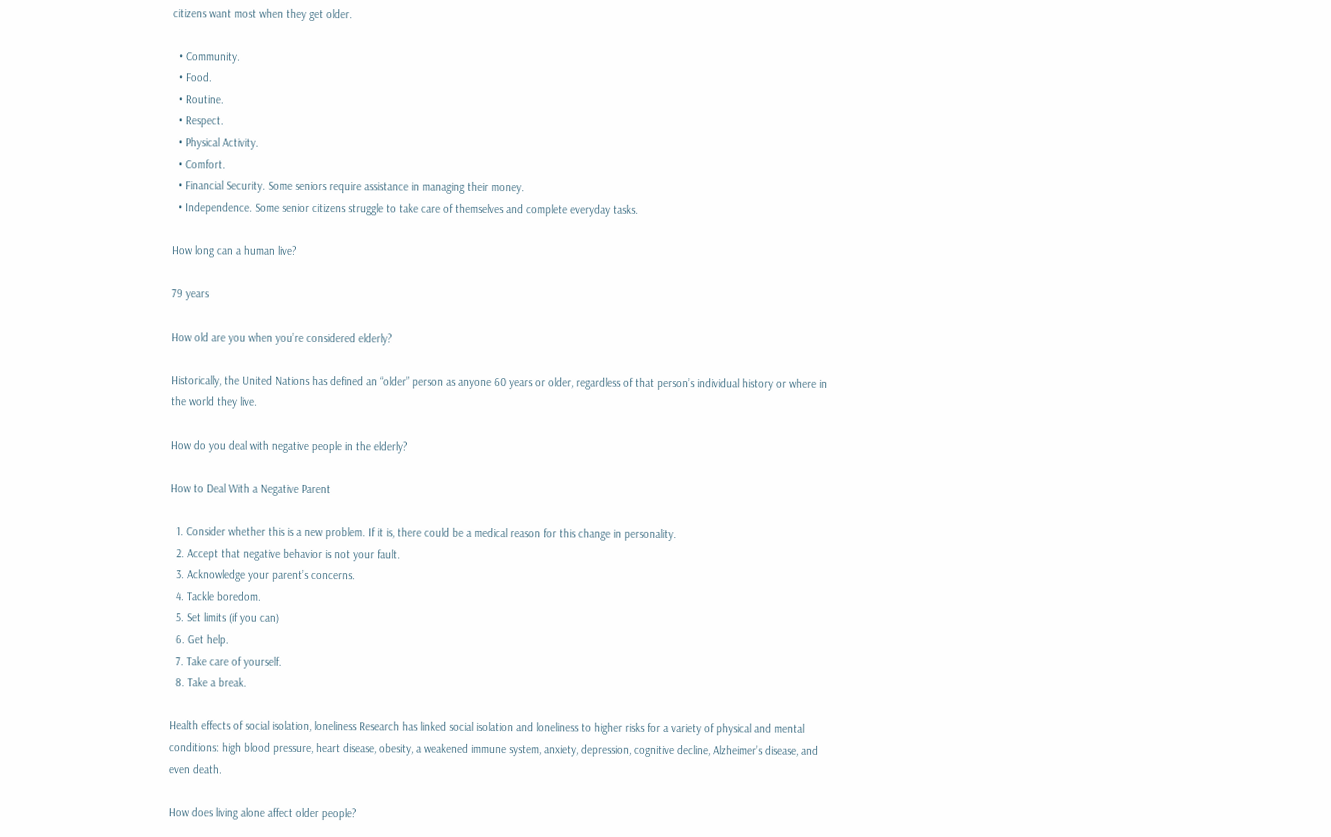citizens want most when they get older.

  • Community.
  • Food.
  • Routine.
  • Respect.
  • Physical Activity.
  • Comfort.
  • Financial Security. Some seniors require assistance in managing their money.
  • Independence. Some senior citizens struggle to take care of themselves and complete everyday tasks.

How long can a human live?

79 years

How old are you when you’re considered elderly?

Historically, the United Nations has defined an “older” person as anyone 60 years or older, regardless of that person’s individual history or where in the world they live.

How do you deal with negative people in the elderly?

How to Deal With a Negative Parent

  1. Consider whether this is a new problem. If it is, there could be a medical reason for this change in personality.
  2. Accept that negative behavior is not your fault.
  3. Acknowledge your parent’s concerns.
  4. Tackle boredom.
  5. Set limits (if you can)
  6. Get help.
  7. Take care of yourself.
  8. Take a break.

Health effects of social isolation, loneliness Research has linked social isolation and loneliness to higher risks for a variety of physical and mental conditions: high blood pressure, heart disease, obesity, a weakened immune system, anxiety, depression, cognitive decline, Alzheimer’s disease, and even death.

How does living alone affect older people?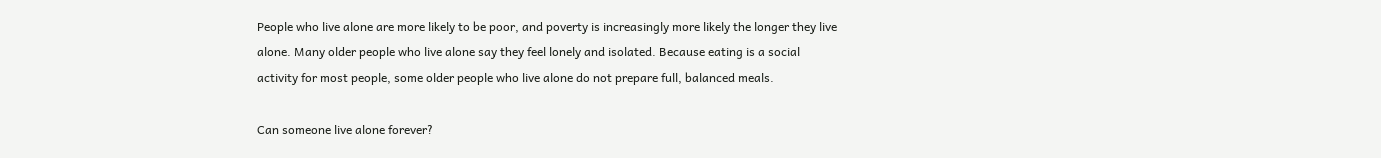People who live alone are more likely to be poor, and poverty is increasingly more likely the longer they live alone. Many older people who live alone say they feel lonely and isolated. Because eating is a social activity for most people, some older people who live alone do not prepare full, balanced meals.

Can someone live alone forever?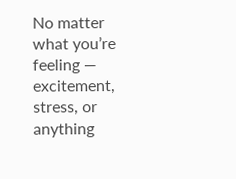No matter what you’re feeling — excitement, stress, or anything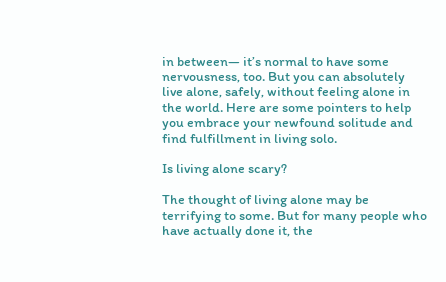in between— it’s normal to have some nervousness, too. But you can absolutely live alone, safely, without feeling alone in the world. Here are some pointers to help you embrace your newfound solitude and find fulfillment in living solo.

Is living alone scary?

The thought of living alone may be terrifying to some. But for many people who have actually done it, the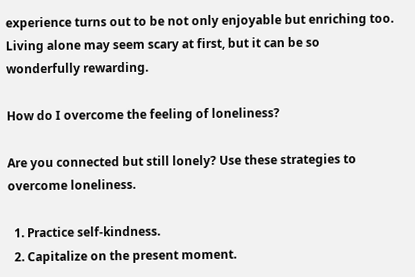experience turns out to be not only enjoyable but enriching too. Living alone may seem scary at first, but it can be so wonderfully rewarding.

How do I overcome the feeling of loneliness?

Are you connected but still lonely? Use these strategies to overcome loneliness.

  1. Practice self-kindness.
  2. Capitalize on the present moment.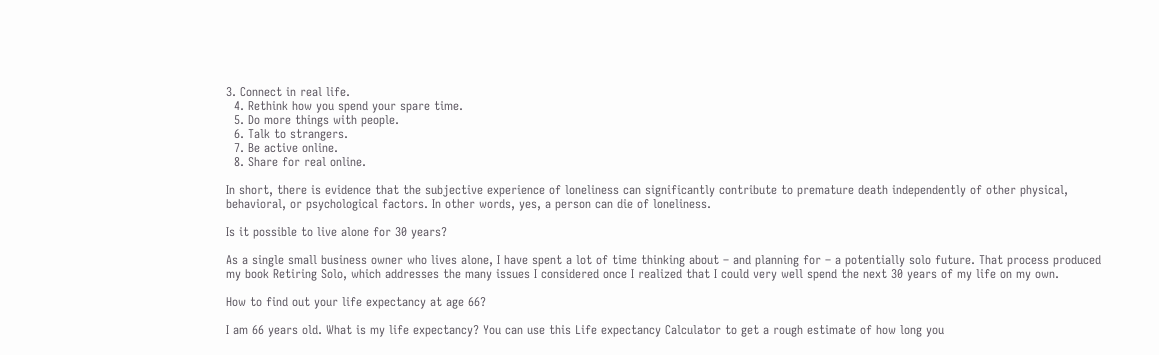3. Connect in real life.
  4. Rethink how you spend your spare time.
  5. Do more things with people.
  6. Talk to strangers.
  7. Be active online.
  8. Share for real online.

In short, there is evidence that the subjective experience of loneliness can significantly contribute to premature death independently of other physical, behavioral, or psychological factors. In other words, yes, a person can die of loneliness.

Is it possible to live alone for 30 years?

As a single small business owner who lives alone, I have spent a lot of time thinking about – and planning for – a potentially solo future. That process produced my book Retiring Solo, which addresses the many issues I considered once I realized that I could very well spend the next 30 years of my life on my own.

How to find out your life expectancy at age 66?

I am 66 years old. What is my life expectancy? You can use this Life expectancy Calculator to get a rough estimate of how long you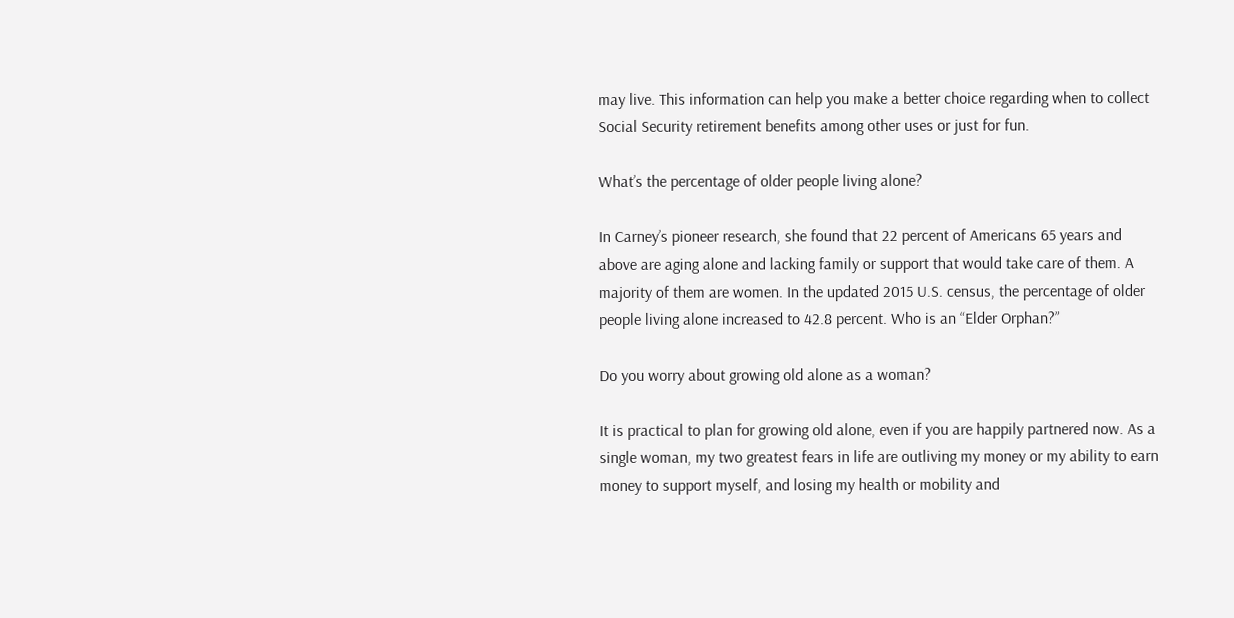may live. This information can help you make a better choice regarding when to collect Social Security retirement benefits among other uses or just for fun.

What’s the percentage of older people living alone?

In Carney’s pioneer research, she found that 22 percent of Americans 65 years and above are aging alone and lacking family or support that would take care of them. A majority of them are women. In the updated 2015 U.S. census, the percentage of older people living alone increased to 42.8 percent. Who is an “Elder Orphan?”

Do you worry about growing old alone as a woman?

It is practical to plan for growing old alone, even if you are happily partnered now. As a single woman, my two greatest fears in life are outliving my money or my ability to earn money to support myself, and losing my health or mobility and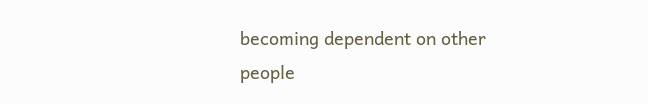becoming dependent on other people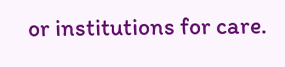or institutions for care.